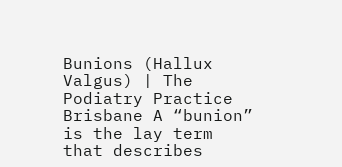Bunions (Hallux Valgus) | The Podiatry Practice Brisbane A “bunion” is the lay term that describes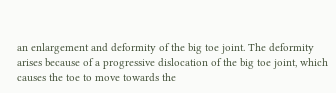an enlargement and deformity of the big toe joint. The deformity arises because of a progressive dislocation of the big toe joint, which causes the toe to move towards the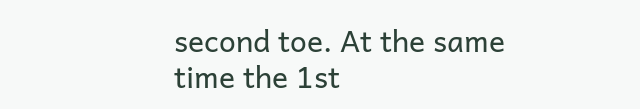second toe. At the same time the 1st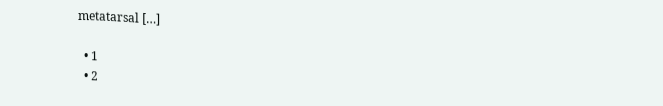metatarsal […]

  • 1
  • 2